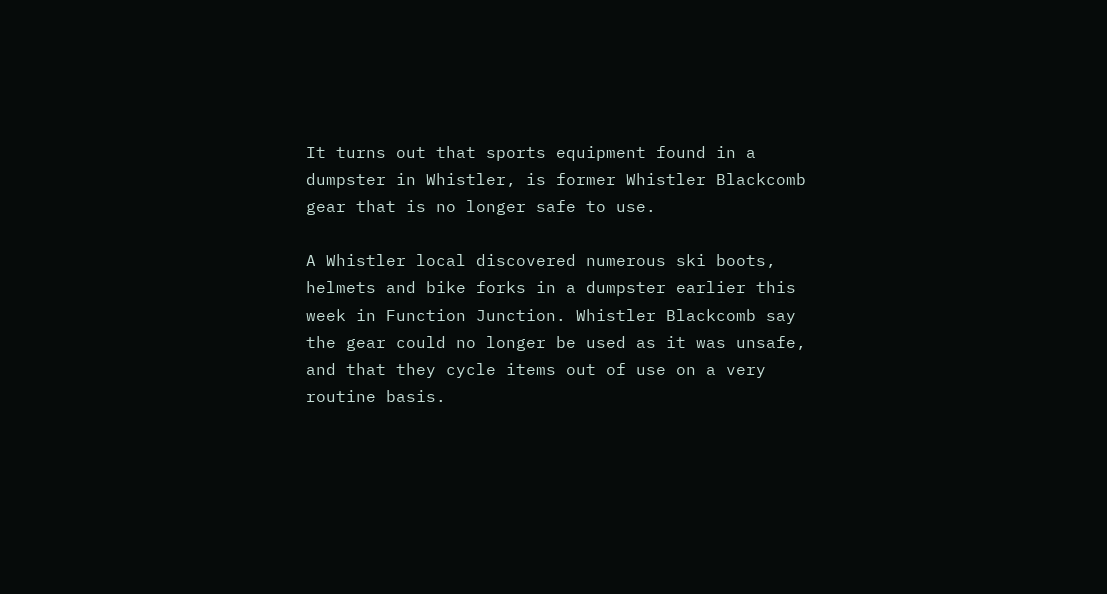It turns out that sports equipment found in a dumpster in Whistler, is former Whistler Blackcomb gear that is no longer safe to use.

A Whistler local discovered numerous ski boots, helmets and bike forks in a dumpster earlier this week in Function Junction. Whistler Blackcomb say the gear could no longer be used as it was unsafe, and that they cycle items out of use on a very routine basis.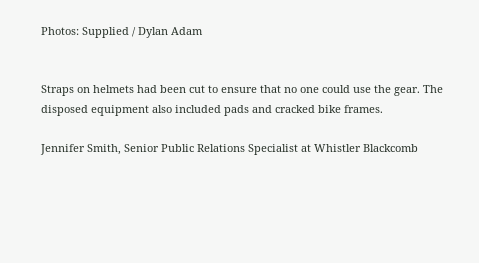Photos: Supplied / Dylan Adam


Straps on helmets had been cut to ensure that no one could use the gear. The disposed equipment also included pads and cracked bike frames.

Jennifer Smith, Senior Public Relations Specialist at Whistler Blackcomb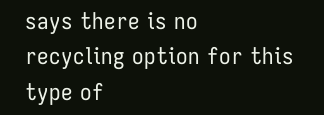says there is no recycling option for this type of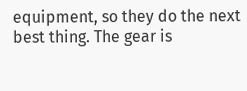equipment, so they do the next best thing. The gear is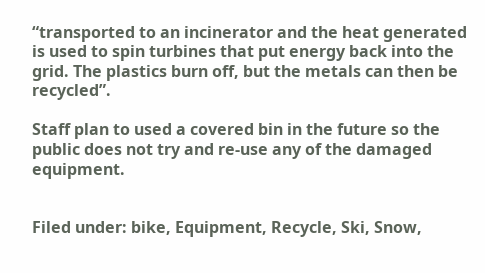“transported to an incinerator and the heat generated is used to spin turbines that put energy back into the grid. The plastics burn off, but the metals can then be recycled”.

Staff plan to used a covered bin in the future so the public does not try and re-use any of the damaged equipment.


Filed under: bike, Equipment, Recycle, Ski, Snow,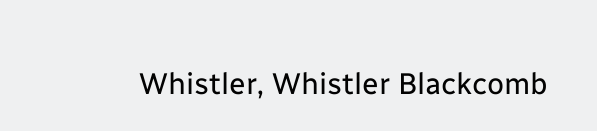Whistler, Whistler Blackcomb